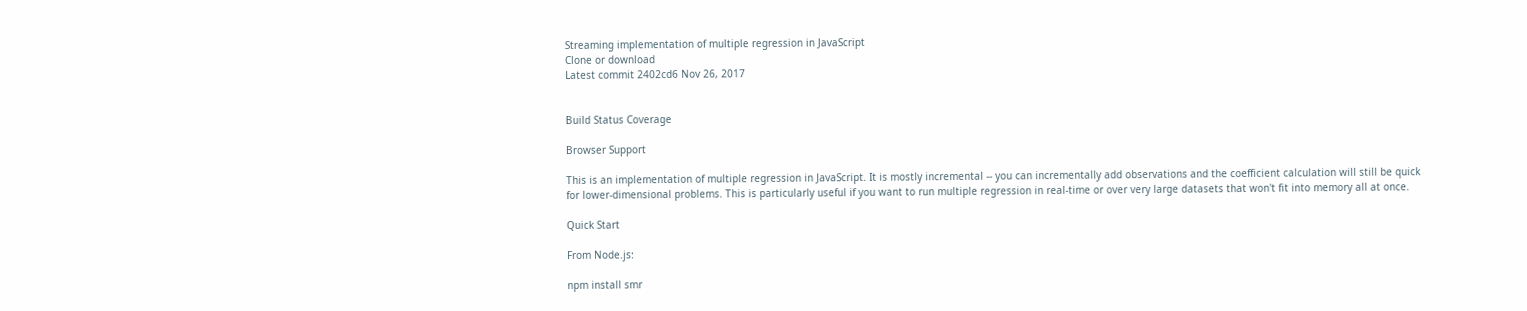Streaming implementation of multiple regression in JavaScript
Clone or download
Latest commit 2402cd6 Nov 26, 2017


Build Status Coverage

Browser Support

This is an implementation of multiple regression in JavaScript. It is mostly incremental -- you can incrementally add observations and the coefficient calculation will still be quick for lower-dimensional problems. This is particularly useful if you want to run multiple regression in real-time or over very large datasets that won't fit into memory all at once.

Quick Start

From Node.js:

npm install smr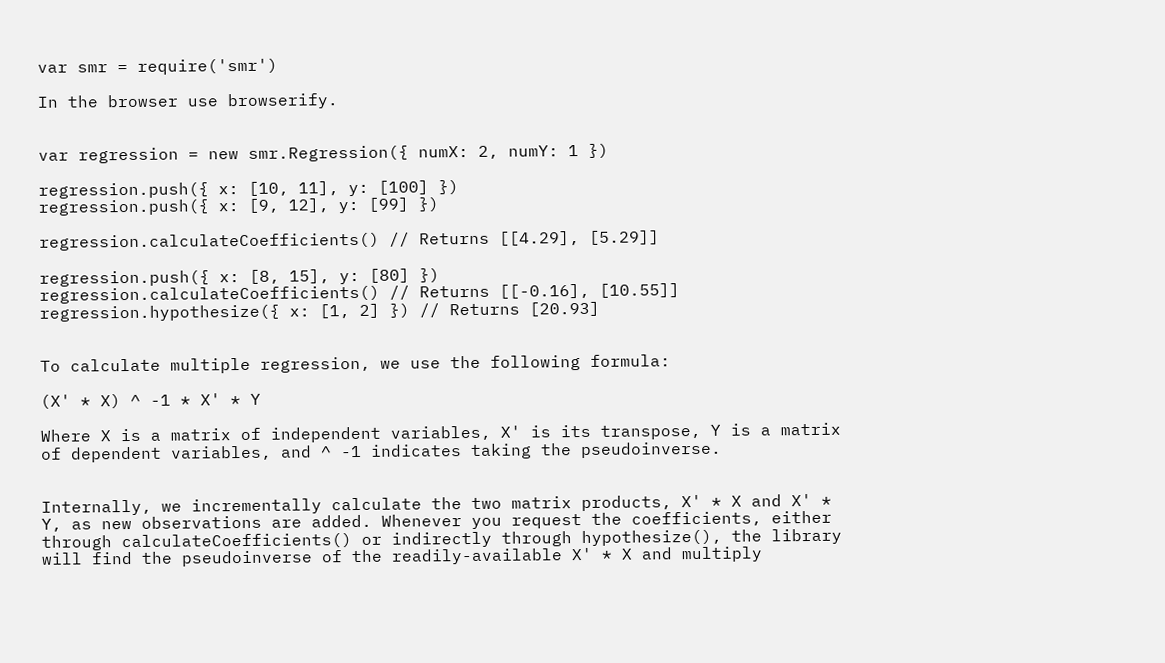var smr = require('smr')

In the browser use browserify.


var regression = new smr.Regression({ numX: 2, numY: 1 })

regression.push({ x: [10, 11], y: [100] })
regression.push({ x: [9, 12], y: [99] })

regression.calculateCoefficients() // Returns [[4.29], [5.29]]

regression.push({ x: [8, 15], y: [80] })
regression.calculateCoefficients() // Returns [[-0.16], [10.55]]
regression.hypothesize({ x: [1, 2] }) // Returns [20.93]


To calculate multiple regression, we use the following formula:

(X' * X) ^ -1 * X' * Y

Where X is a matrix of independent variables, X' is its transpose, Y is a matrix of dependent variables, and ^ -1 indicates taking the pseudoinverse.


Internally, we incrementally calculate the two matrix products, X' * X and X' * Y, as new observations are added. Whenever you request the coefficients, either through calculateCoefficients() or indirectly through hypothesize(), the library will find the pseudoinverse of the readily-available X' * X and multiply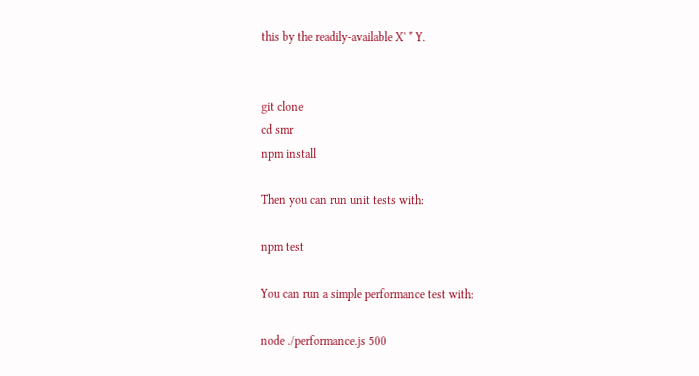this by the readily-available X' * Y.


git clone
cd smr
npm install

Then you can run unit tests with:

npm test

You can run a simple performance test with:

node ./performance.js 500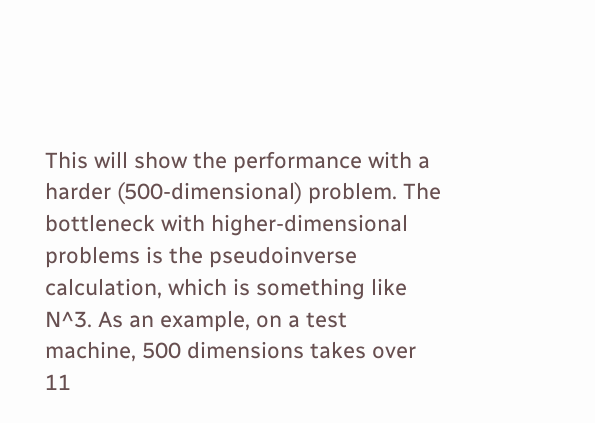This will show the performance with a harder (500-dimensional) problem. The bottleneck with higher-dimensional problems is the pseudoinverse calculation, which is something like N^3. As an example, on a test machine, 500 dimensions takes over 11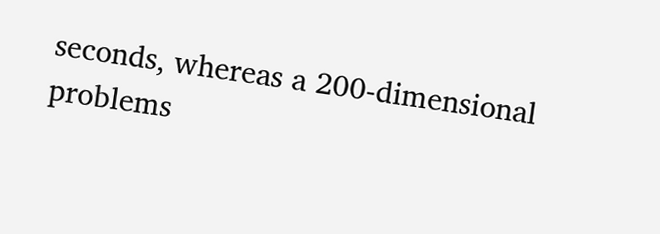seconds, whereas a 200-dimensional problems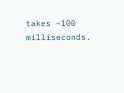takes ~100 milliseconds.